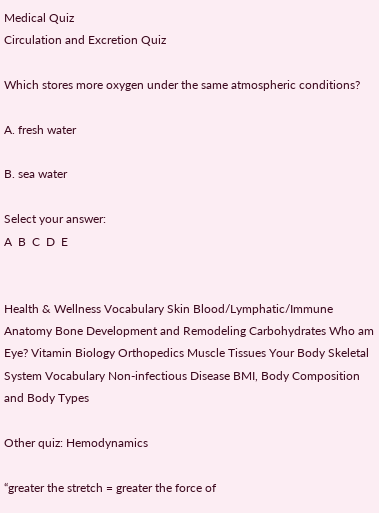Medical Quiz
Circulation and Excretion Quiz

Which stores more oxygen under the same atmospheric conditions?

A. fresh water

B. sea water

Select your answer:
A  B  C  D  E


Health & Wellness Vocabulary Skin Blood/Lymphatic/Immune Anatomy Bone Development and Remodeling Carbohydrates Who am Eye? Vitamin Biology Orthopedics Muscle Tissues Your Body Skeletal System Vocabulary Non-infectious Disease BMI, Body Composition and Body Types

Other quiz: Hemodynamics

“greater the stretch = greater the force of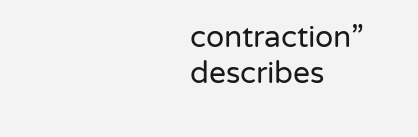contraction” describes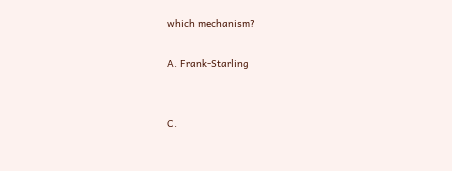which mechanism?

A. Frank-Starling


C.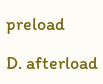preload

D. afterload